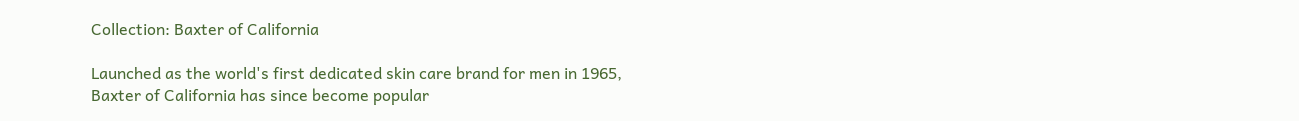Collection: Baxter of California

Launched as the world's first dedicated skin care brand for men in 1965, Baxter of California has since become popular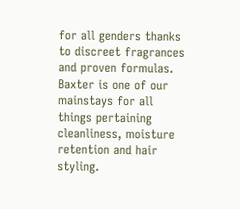for all genders thanks to discreet fragrances and proven formulas. Baxter is one of our mainstays for all things pertaining cleanliness, moisture retention and hair styling.